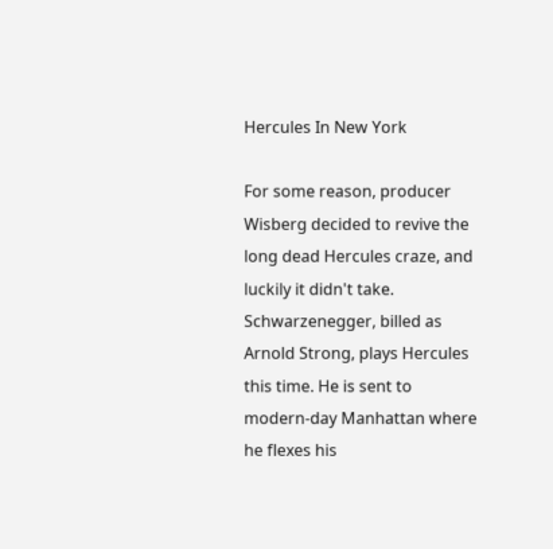Hercules In New York

For some reason, producer Wisberg decided to revive the long dead Hercules craze, and luckily it didn't take. Schwarzenegger, billed as Arnold Strong, plays Hercules this time. He is sent to modern-day Manhattan where he flexes his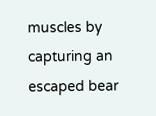muscles by capturing an escaped bear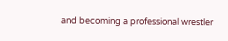and becoming a professional wrestler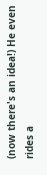(now there's an idea!) He even rides a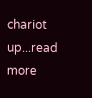chariot up...read more